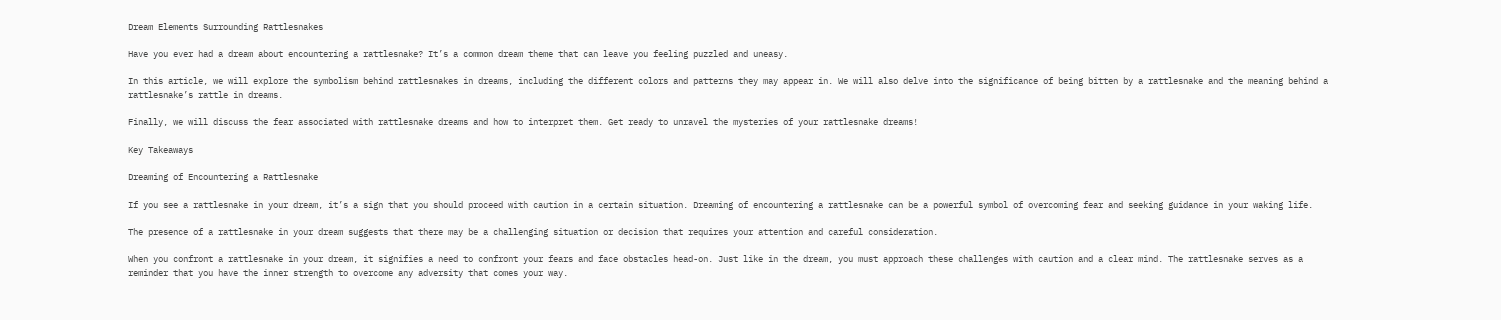Dream Elements Surrounding Rattlesnakes

Have you ever had a dream about encountering a rattlesnake? It’s a common dream theme that can leave you feeling puzzled and uneasy.

In this article, we will explore the symbolism behind rattlesnakes in dreams, including the different colors and patterns they may appear in. We will also delve into the significance of being bitten by a rattlesnake and the meaning behind a rattlesnake’s rattle in dreams.

Finally, we will discuss the fear associated with rattlesnake dreams and how to interpret them. Get ready to unravel the mysteries of your rattlesnake dreams!

Key Takeaways

Dreaming of Encountering a Rattlesnake

If you see a rattlesnake in your dream, it’s a sign that you should proceed with caution in a certain situation. Dreaming of encountering a rattlesnake can be a powerful symbol of overcoming fear and seeking guidance in your waking life.

The presence of a rattlesnake in your dream suggests that there may be a challenging situation or decision that requires your attention and careful consideration.

When you confront a rattlesnake in your dream, it signifies a need to confront your fears and face obstacles head-on. Just like in the dream, you must approach these challenges with caution and a clear mind. The rattlesnake serves as a reminder that you have the inner strength to overcome any adversity that comes your way.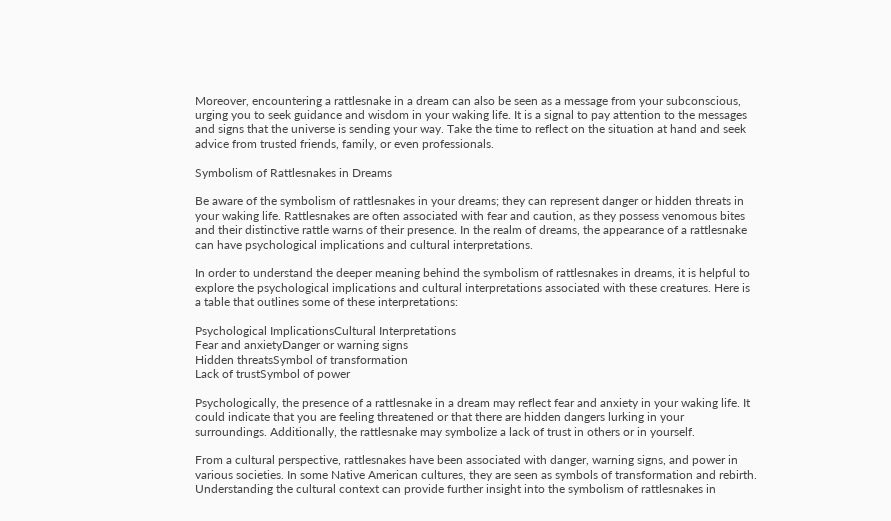Moreover, encountering a rattlesnake in a dream can also be seen as a message from your subconscious, urging you to seek guidance and wisdom in your waking life. It is a signal to pay attention to the messages and signs that the universe is sending your way. Take the time to reflect on the situation at hand and seek advice from trusted friends, family, or even professionals.

Symbolism of Rattlesnakes in Dreams

Be aware of the symbolism of rattlesnakes in your dreams; they can represent danger or hidden threats in your waking life. Rattlesnakes are often associated with fear and caution, as they possess venomous bites and their distinctive rattle warns of their presence. In the realm of dreams, the appearance of a rattlesnake can have psychological implications and cultural interpretations.

In order to understand the deeper meaning behind the symbolism of rattlesnakes in dreams, it is helpful to explore the psychological implications and cultural interpretations associated with these creatures. Here is a table that outlines some of these interpretations:

Psychological ImplicationsCultural Interpretations
Fear and anxietyDanger or warning signs
Hidden threatsSymbol of transformation
Lack of trustSymbol of power

Psychologically, the presence of a rattlesnake in a dream may reflect fear and anxiety in your waking life. It could indicate that you are feeling threatened or that there are hidden dangers lurking in your surroundings. Additionally, the rattlesnake may symbolize a lack of trust in others or in yourself.

From a cultural perspective, rattlesnakes have been associated with danger, warning signs, and power in various societies. In some Native American cultures, they are seen as symbols of transformation and rebirth. Understanding the cultural context can provide further insight into the symbolism of rattlesnakes in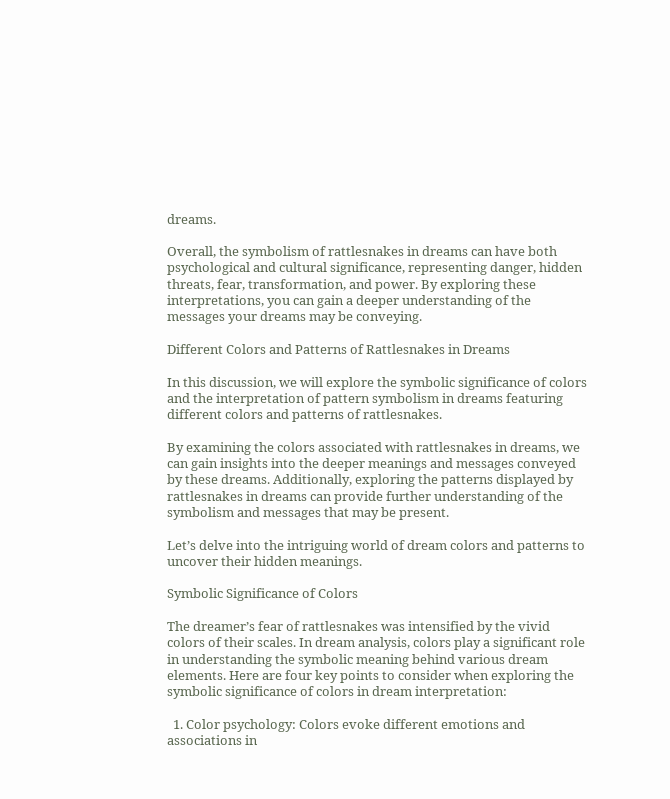dreams.

Overall, the symbolism of rattlesnakes in dreams can have both psychological and cultural significance, representing danger, hidden threats, fear, transformation, and power. By exploring these interpretations, you can gain a deeper understanding of the messages your dreams may be conveying.

Different Colors and Patterns of Rattlesnakes in Dreams

In this discussion, we will explore the symbolic significance of colors and the interpretation of pattern symbolism in dreams featuring different colors and patterns of rattlesnakes.

By examining the colors associated with rattlesnakes in dreams, we can gain insights into the deeper meanings and messages conveyed by these dreams. Additionally, exploring the patterns displayed by rattlesnakes in dreams can provide further understanding of the symbolism and messages that may be present.

Let’s delve into the intriguing world of dream colors and patterns to uncover their hidden meanings.

Symbolic Significance of Colors

The dreamer’s fear of rattlesnakes was intensified by the vivid colors of their scales. In dream analysis, colors play a significant role in understanding the symbolic meaning behind various dream elements. Here are four key points to consider when exploring the symbolic significance of colors in dream interpretation:

  1. Color psychology: Colors evoke different emotions and associations in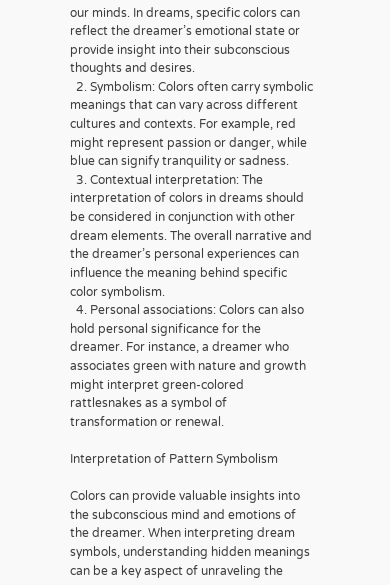our minds. In dreams, specific colors can reflect the dreamer’s emotional state or provide insight into their subconscious thoughts and desires.
  2. Symbolism: Colors often carry symbolic meanings that can vary across different cultures and contexts. For example, red might represent passion or danger, while blue can signify tranquility or sadness.
  3. Contextual interpretation: The interpretation of colors in dreams should be considered in conjunction with other dream elements. The overall narrative and the dreamer’s personal experiences can influence the meaning behind specific color symbolism.
  4. Personal associations: Colors can also hold personal significance for the dreamer. For instance, a dreamer who associates green with nature and growth might interpret green-colored rattlesnakes as a symbol of transformation or renewal.

Interpretation of Pattern Symbolism

Colors can provide valuable insights into the subconscious mind and emotions of the dreamer. When interpreting dream symbols, understanding hidden meanings can be a key aspect of unraveling the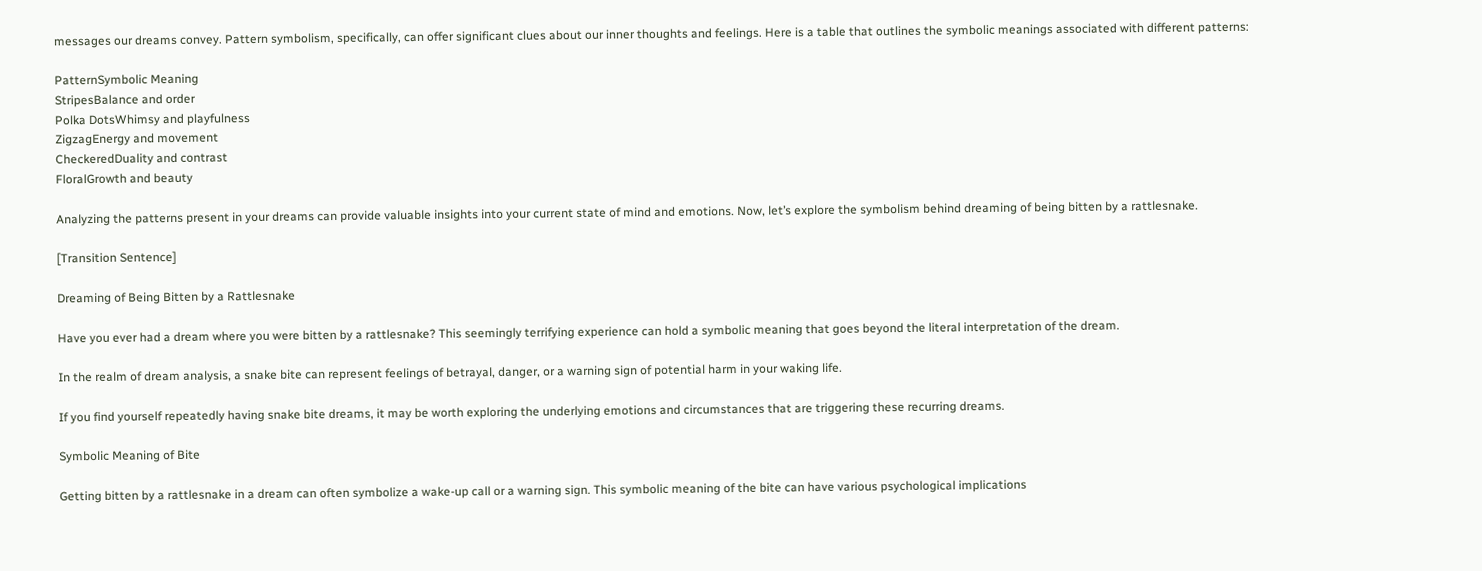messages our dreams convey. Pattern symbolism, specifically, can offer significant clues about our inner thoughts and feelings. Here is a table that outlines the symbolic meanings associated with different patterns:

PatternSymbolic Meaning
StripesBalance and order
Polka DotsWhimsy and playfulness
ZigzagEnergy and movement
CheckeredDuality and contrast
FloralGrowth and beauty

Analyzing the patterns present in your dreams can provide valuable insights into your current state of mind and emotions. Now, let’s explore the symbolism behind dreaming of being bitten by a rattlesnake.

[Transition Sentence]

Dreaming of Being Bitten by a Rattlesnake

Have you ever had a dream where you were bitten by a rattlesnake? This seemingly terrifying experience can hold a symbolic meaning that goes beyond the literal interpretation of the dream.

In the realm of dream analysis, a snake bite can represent feelings of betrayal, danger, or a warning sign of potential harm in your waking life.

If you find yourself repeatedly having snake bite dreams, it may be worth exploring the underlying emotions and circumstances that are triggering these recurring dreams.

Symbolic Meaning of Bite

Getting bitten by a rattlesnake in a dream can often symbolize a wake-up call or a warning sign. This symbolic meaning of the bite can have various psychological implications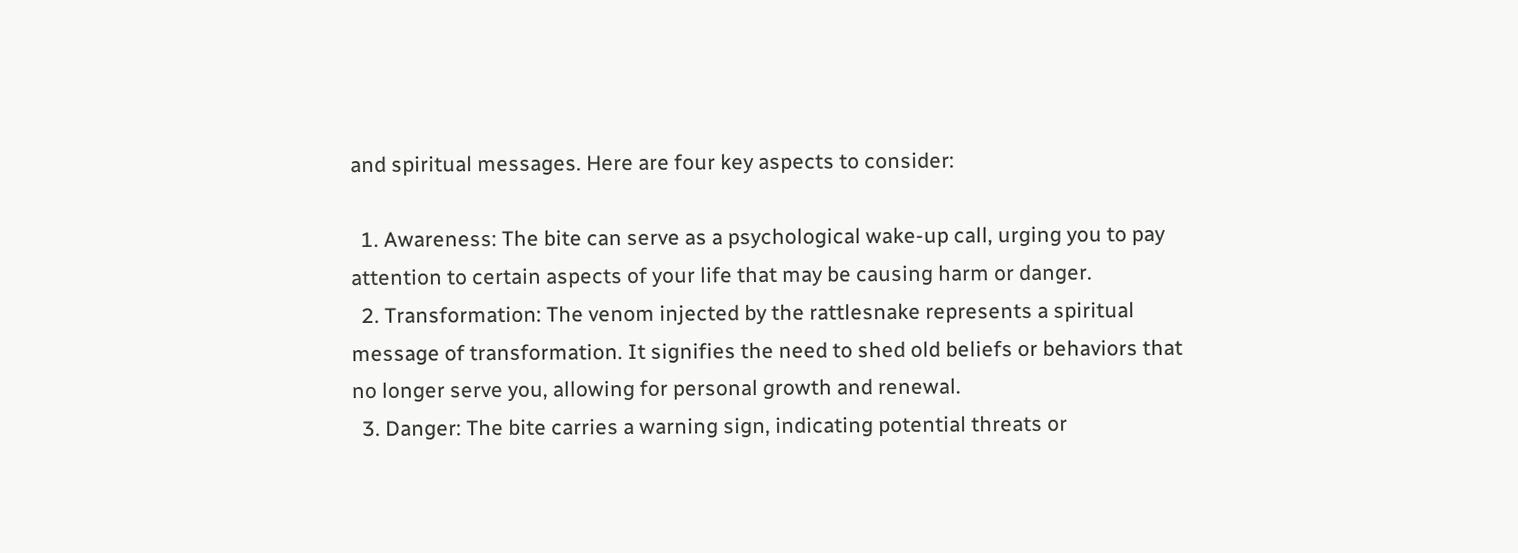and spiritual messages. Here are four key aspects to consider:

  1. Awareness: The bite can serve as a psychological wake-up call, urging you to pay attention to certain aspects of your life that may be causing harm or danger.
  2. Transformation: The venom injected by the rattlesnake represents a spiritual message of transformation. It signifies the need to shed old beliefs or behaviors that no longer serve you, allowing for personal growth and renewal.
  3. Danger: The bite carries a warning sign, indicating potential threats or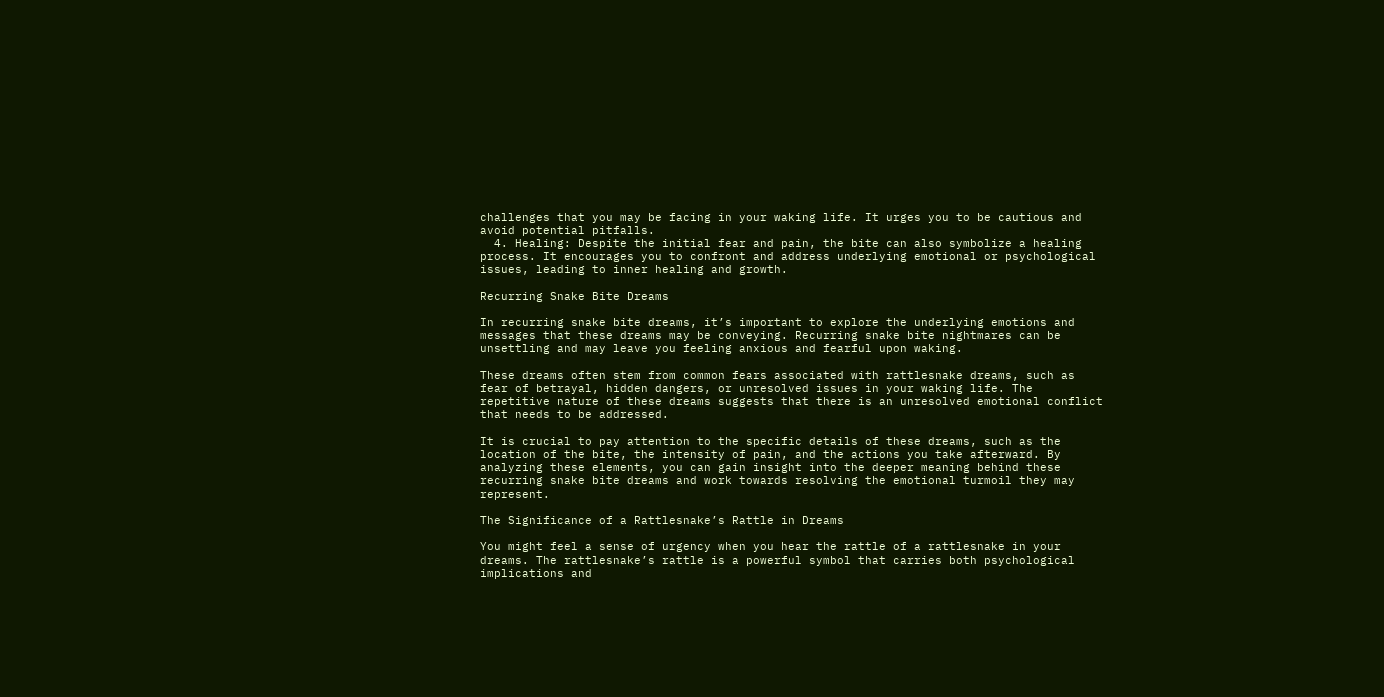challenges that you may be facing in your waking life. It urges you to be cautious and avoid potential pitfalls.
  4. Healing: Despite the initial fear and pain, the bite can also symbolize a healing process. It encourages you to confront and address underlying emotional or psychological issues, leading to inner healing and growth.

Recurring Snake Bite Dreams

In recurring snake bite dreams, it’s important to explore the underlying emotions and messages that these dreams may be conveying. Recurring snake bite nightmares can be unsettling and may leave you feeling anxious and fearful upon waking.

These dreams often stem from common fears associated with rattlesnake dreams, such as fear of betrayal, hidden dangers, or unresolved issues in your waking life. The repetitive nature of these dreams suggests that there is an unresolved emotional conflict that needs to be addressed.

It is crucial to pay attention to the specific details of these dreams, such as the location of the bite, the intensity of pain, and the actions you take afterward. By analyzing these elements, you can gain insight into the deeper meaning behind these recurring snake bite dreams and work towards resolving the emotional turmoil they may represent.

The Significance of a Rattlesnake’s Rattle in Dreams

You might feel a sense of urgency when you hear the rattle of a rattlesnake in your dreams. The rattlesnake’s rattle is a powerful symbol that carries both psychological implications and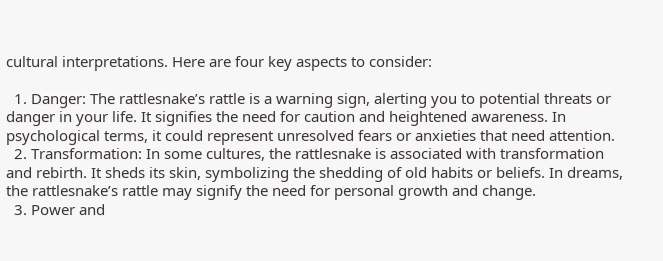cultural interpretations. Here are four key aspects to consider:

  1. Danger: The rattlesnake’s rattle is a warning sign, alerting you to potential threats or danger in your life. It signifies the need for caution and heightened awareness. In psychological terms, it could represent unresolved fears or anxieties that need attention.
  2. Transformation: In some cultures, the rattlesnake is associated with transformation and rebirth. It sheds its skin, symbolizing the shedding of old habits or beliefs. In dreams, the rattlesnake’s rattle may signify the need for personal growth and change.
  3. Power and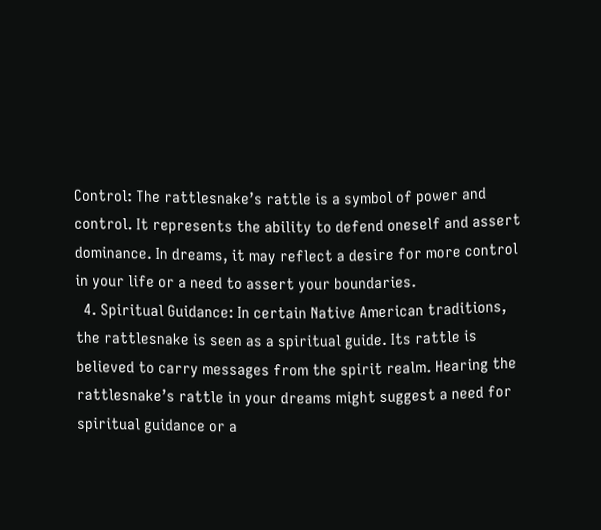Control: The rattlesnake’s rattle is a symbol of power and control. It represents the ability to defend oneself and assert dominance. In dreams, it may reflect a desire for more control in your life or a need to assert your boundaries.
  4. Spiritual Guidance: In certain Native American traditions, the rattlesnake is seen as a spiritual guide. Its rattle is believed to carry messages from the spirit realm. Hearing the rattlesnake’s rattle in your dreams might suggest a need for spiritual guidance or a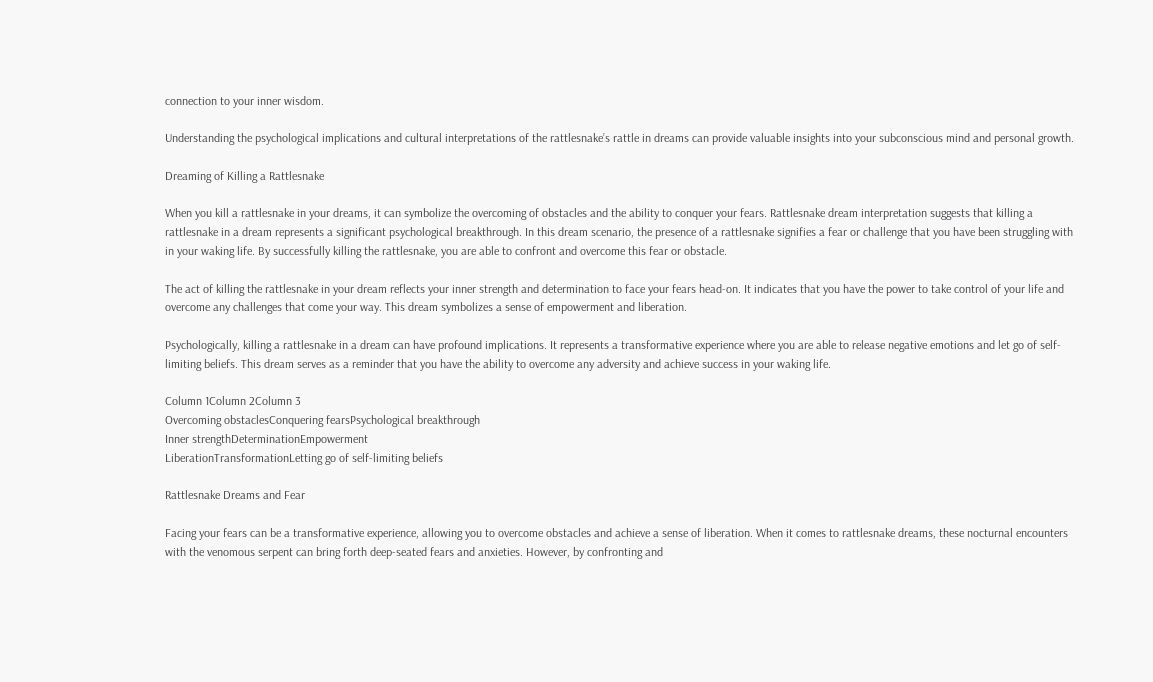connection to your inner wisdom.

Understanding the psychological implications and cultural interpretations of the rattlesnake’s rattle in dreams can provide valuable insights into your subconscious mind and personal growth.

Dreaming of Killing a Rattlesnake

When you kill a rattlesnake in your dreams, it can symbolize the overcoming of obstacles and the ability to conquer your fears. Rattlesnake dream interpretation suggests that killing a rattlesnake in a dream represents a significant psychological breakthrough. In this dream scenario, the presence of a rattlesnake signifies a fear or challenge that you have been struggling with in your waking life. By successfully killing the rattlesnake, you are able to confront and overcome this fear or obstacle.

The act of killing the rattlesnake in your dream reflects your inner strength and determination to face your fears head-on. It indicates that you have the power to take control of your life and overcome any challenges that come your way. This dream symbolizes a sense of empowerment and liberation.

Psychologically, killing a rattlesnake in a dream can have profound implications. It represents a transformative experience where you are able to release negative emotions and let go of self-limiting beliefs. This dream serves as a reminder that you have the ability to overcome any adversity and achieve success in your waking life.

Column 1Column 2Column 3
Overcoming obstaclesConquering fearsPsychological breakthrough
Inner strengthDeterminationEmpowerment
LiberationTransformationLetting go of self-limiting beliefs

Rattlesnake Dreams and Fear

Facing your fears can be a transformative experience, allowing you to overcome obstacles and achieve a sense of liberation. When it comes to rattlesnake dreams, these nocturnal encounters with the venomous serpent can bring forth deep-seated fears and anxieties. However, by confronting and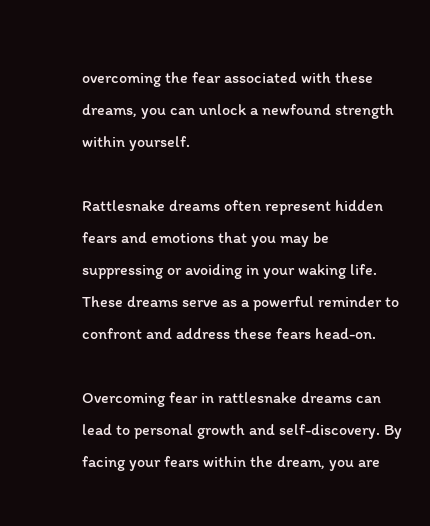overcoming the fear associated with these dreams, you can unlock a newfound strength within yourself.

Rattlesnake dreams often represent hidden fears and emotions that you may be suppressing or avoiding in your waking life. These dreams serve as a powerful reminder to confront and address these fears head-on.

Overcoming fear in rattlesnake dreams can lead to personal growth and self-discovery. By facing your fears within the dream, you are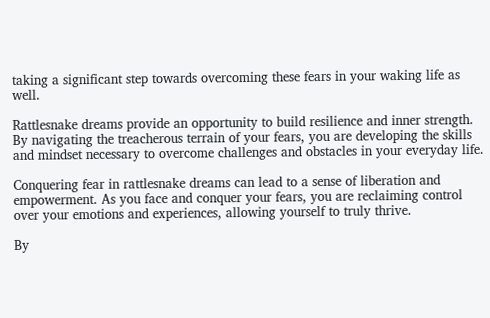taking a significant step towards overcoming these fears in your waking life as well.

Rattlesnake dreams provide an opportunity to build resilience and inner strength. By navigating the treacherous terrain of your fears, you are developing the skills and mindset necessary to overcome challenges and obstacles in your everyday life.

Conquering fear in rattlesnake dreams can lead to a sense of liberation and empowerment. As you face and conquer your fears, you are reclaiming control over your emotions and experiences, allowing yourself to truly thrive.

By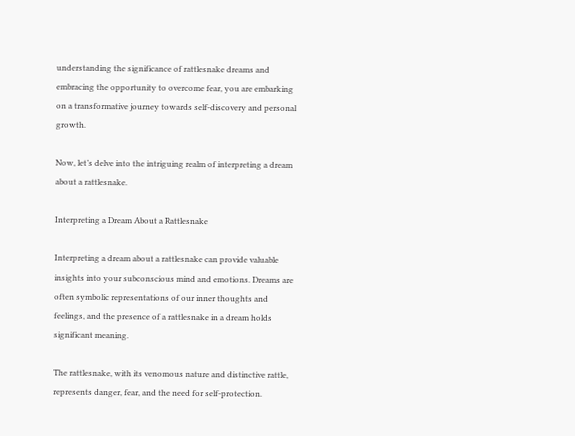understanding the significance of rattlesnake dreams and embracing the opportunity to overcome fear, you are embarking on a transformative journey towards self-discovery and personal growth.

Now, let’s delve into the intriguing realm of interpreting a dream about a rattlesnake.

Interpreting a Dream About a Rattlesnake

Interpreting a dream about a rattlesnake can provide valuable insights into your subconscious mind and emotions. Dreams are often symbolic representations of our inner thoughts and feelings, and the presence of a rattlesnake in a dream holds significant meaning.

The rattlesnake, with its venomous nature and distinctive rattle, represents danger, fear, and the need for self-protection.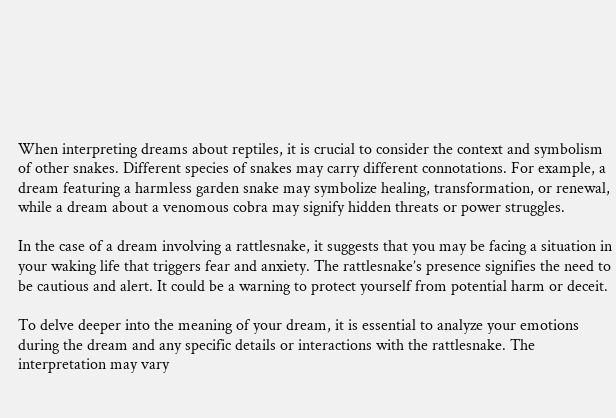When interpreting dreams about reptiles, it is crucial to consider the context and symbolism of other snakes. Different species of snakes may carry different connotations. For example, a dream featuring a harmless garden snake may symbolize healing, transformation, or renewal, while a dream about a venomous cobra may signify hidden threats or power struggles.

In the case of a dream involving a rattlesnake, it suggests that you may be facing a situation in your waking life that triggers fear and anxiety. The rattlesnake’s presence signifies the need to be cautious and alert. It could be a warning to protect yourself from potential harm or deceit.

To delve deeper into the meaning of your dream, it is essential to analyze your emotions during the dream and any specific details or interactions with the rattlesnake. The interpretation may vary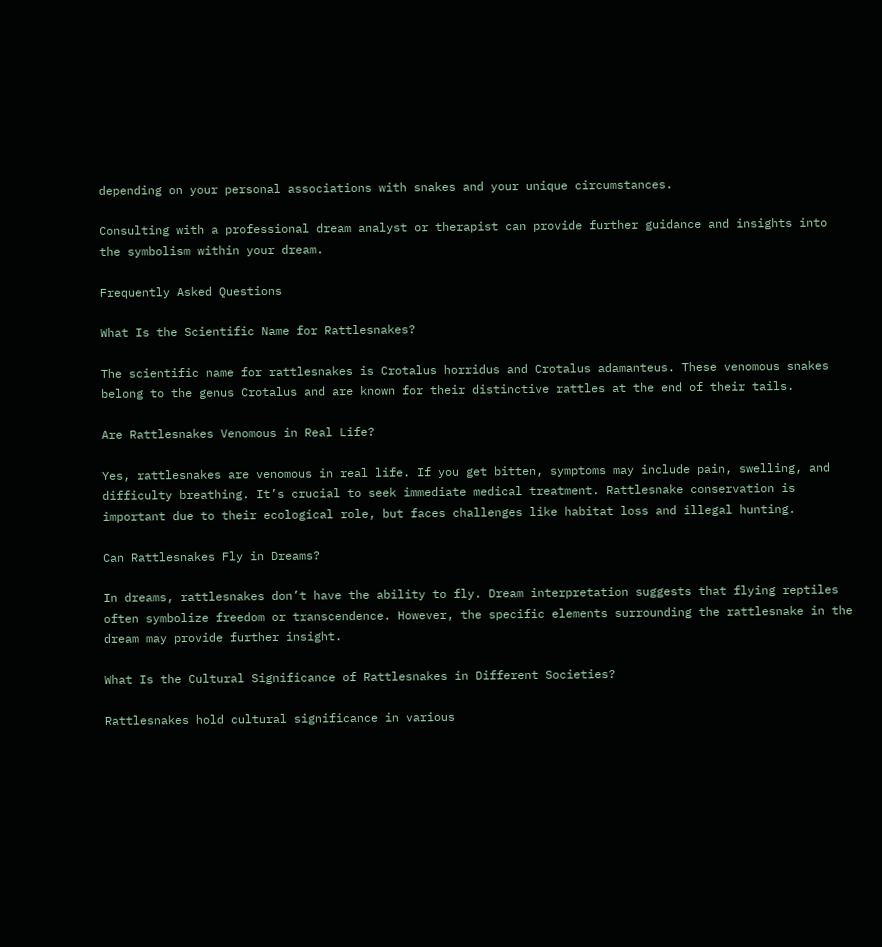depending on your personal associations with snakes and your unique circumstances.

Consulting with a professional dream analyst or therapist can provide further guidance and insights into the symbolism within your dream.

Frequently Asked Questions

What Is the Scientific Name for Rattlesnakes?

The scientific name for rattlesnakes is Crotalus horridus and Crotalus adamanteus. These venomous snakes belong to the genus Crotalus and are known for their distinctive rattles at the end of their tails.

Are Rattlesnakes Venomous in Real Life?

Yes, rattlesnakes are venomous in real life. If you get bitten, symptoms may include pain, swelling, and difficulty breathing. It’s crucial to seek immediate medical treatment. Rattlesnake conservation is important due to their ecological role, but faces challenges like habitat loss and illegal hunting.

Can Rattlesnakes Fly in Dreams?

In dreams, rattlesnakes don’t have the ability to fly. Dream interpretation suggests that flying reptiles often symbolize freedom or transcendence. However, the specific elements surrounding the rattlesnake in the dream may provide further insight.

What Is the Cultural Significance of Rattlesnakes in Different Societies?

Rattlesnakes hold cultural significance in various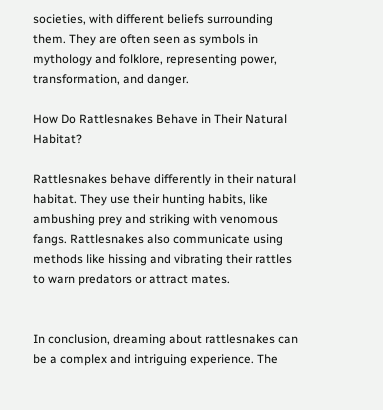societies, with different beliefs surrounding them. They are often seen as symbols in mythology and folklore, representing power, transformation, and danger.

How Do Rattlesnakes Behave in Their Natural Habitat?

Rattlesnakes behave differently in their natural habitat. They use their hunting habits, like ambushing prey and striking with venomous fangs. Rattlesnakes also communicate using methods like hissing and vibrating their rattles to warn predators or attract mates.


In conclusion, dreaming about rattlesnakes can be a complex and intriguing experience. The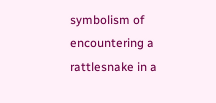symbolism of encountering a rattlesnake in a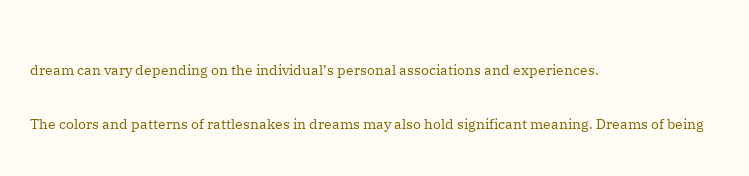dream can vary depending on the individual’s personal associations and experiences.

The colors and patterns of rattlesnakes in dreams may also hold significant meaning. Dreams of being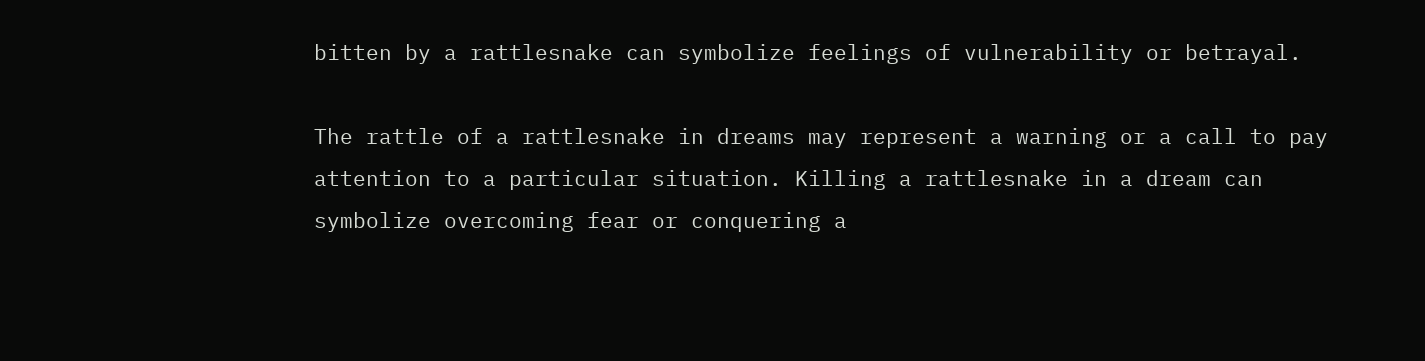bitten by a rattlesnake can symbolize feelings of vulnerability or betrayal.

The rattle of a rattlesnake in dreams may represent a warning or a call to pay attention to a particular situation. Killing a rattlesnake in a dream can symbolize overcoming fear or conquering a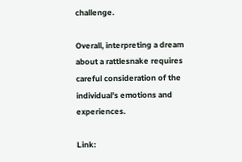challenge.

Overall, interpreting a dream about a rattlesnake requires careful consideration of the individual’s emotions and experiences.

Link: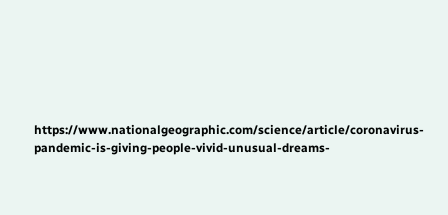https://www.nationalgeographic.com/science/article/coronavirus-pandemic-is-giving-people-vivid-unusual-dreams-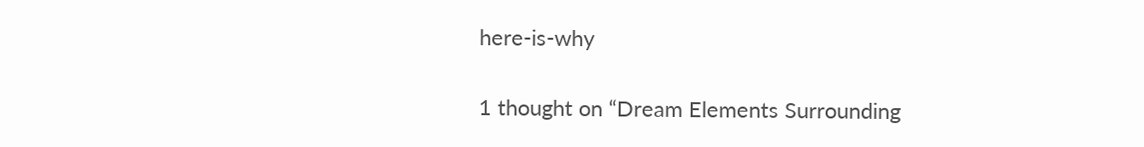here-is-why

1 thought on “Dream Elements Surrounding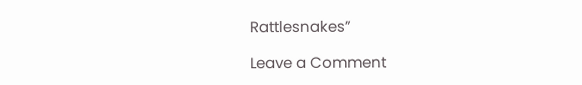Rattlesnakes”

Leave a Comment